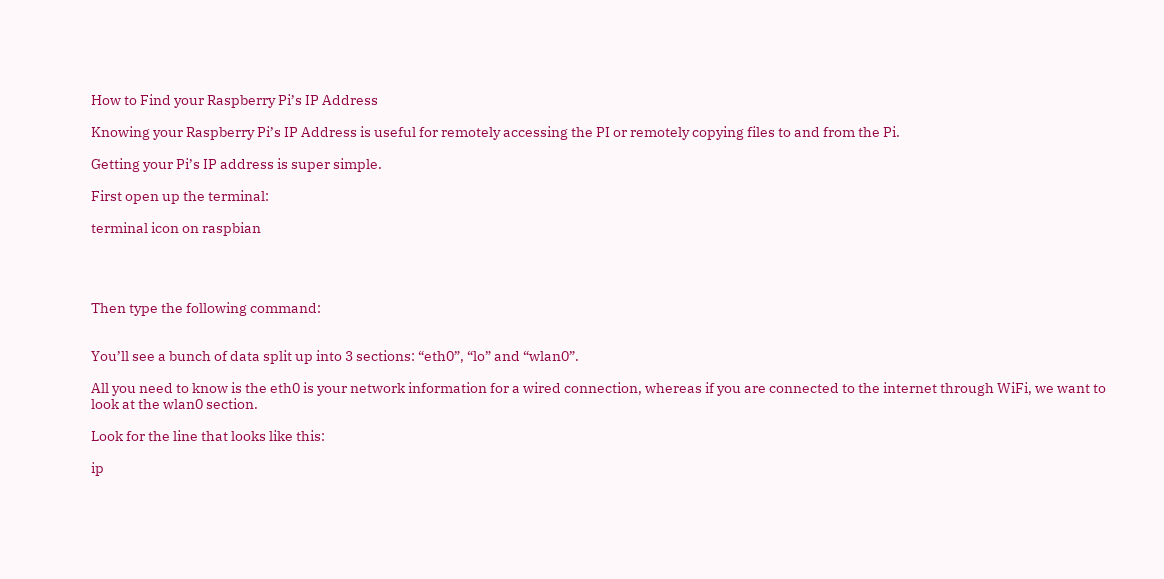How to Find your Raspberry Pi’s IP Address

Knowing your Raspberry Pi’s IP Address is useful for remotely accessing the PI or remotely copying files to and from the Pi.

Getting your Pi’s IP address is super simple.

First open up the terminal:

terminal icon on raspbian




Then type the following command:


You’ll see a bunch of data split up into 3 sections: “eth0”, “lo” and “wlan0”.

All you need to know is the eth0 is your network information for a wired connection, whereas if you are connected to the internet through WiFi, we want to look at the wlan0 section.

Look for the line that looks like this:

ip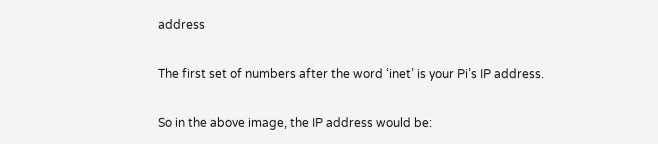address

The first set of numbers after the word ‘inet’ is your Pi’s IP address.

So in the above image, the IP address would be: